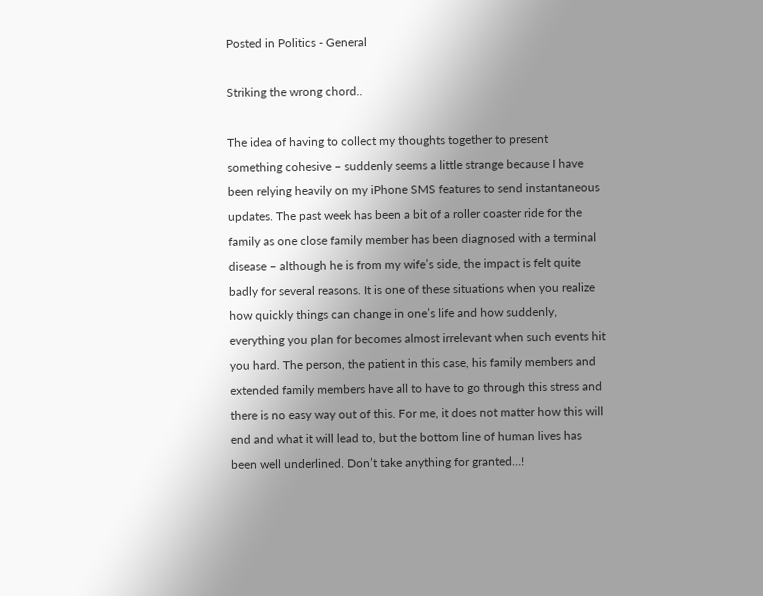Posted in Politics - General

Striking the wrong chord..

The idea of having to collect my thoughts together to present something cohesive – suddenly seems a little strange because I have been relying heavily on my iPhone SMS features to send instantaneous updates. The past week has been a bit of a roller coaster ride for the family as one close family member has been diagnosed with a terminal disease – although he is from my wife’s side, the impact is felt quite badly for several reasons. It is one of these situations when you realize how quickly things can change in one’s life and how suddenly, everything you plan for becomes almost irrelevant when such events hit you hard. The person, the patient in this case, his family members and extended family members have all to have to go through this stress and there is no easy way out of this. For me, it does not matter how this will end and what it will lead to, but the bottom line of human lives has been well underlined. Don’t take anything for granted…!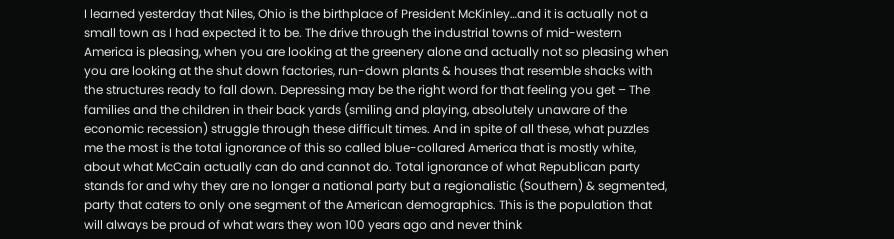I learned yesterday that Niles, Ohio is the birthplace of President McKinley…and it is actually not a small town as I had expected it to be. The drive through the industrial towns of mid-western America is pleasing, when you are looking at the greenery alone and actually not so pleasing when you are looking at the shut down factories, run-down plants & houses that resemble shacks with the structures ready to fall down. Depressing may be the right word for that feeling you get – The families and the children in their back yards (smiling and playing, absolutely unaware of the economic recession) struggle through these difficult times. And in spite of all these, what puzzles me the most is the total ignorance of this so called blue-collared America that is mostly white, about what McCain actually can do and cannot do. Total ignorance of what Republican party stands for and why they are no longer a national party but a regionalistic (Southern) & segmented, party that caters to only one segment of the American demographics. This is the population that will always be proud of what wars they won 100 years ago and never think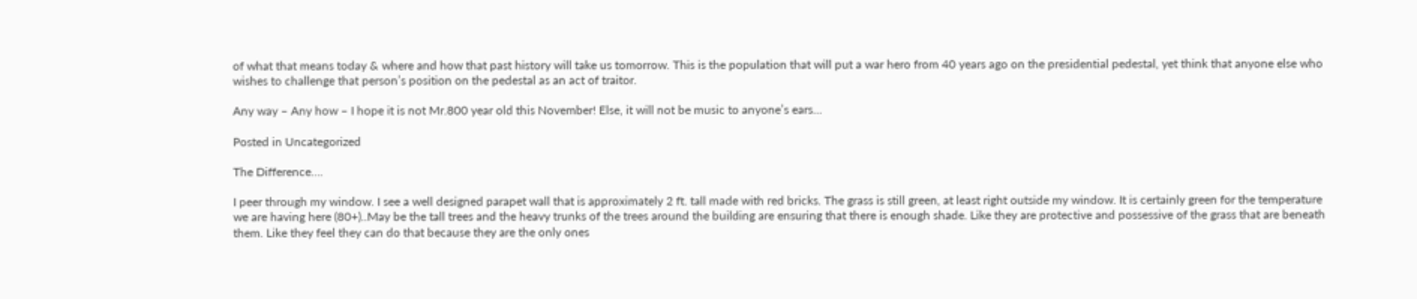of what that means today & where and how that past history will take us tomorrow. This is the population that will put a war hero from 40 years ago on the presidential pedestal, yet think that anyone else who wishes to challenge that person’s position on the pedestal as an act of traitor.

Any way – Any how – I hope it is not Mr.800 year old this November! Else, it will not be music to anyone’s ears…

Posted in Uncategorized

The Difference….

I peer through my window. I see a well designed parapet wall that is approximately 2 ft. tall made with red bricks. The grass is still green, at least right outside my window. It is certainly green for the temperature we are having here (80+)..May be the tall trees and the heavy trunks of the trees around the building are ensuring that there is enough shade. Like they are protective and possessive of the grass that are beneath them. Like they feel they can do that because they are the only ones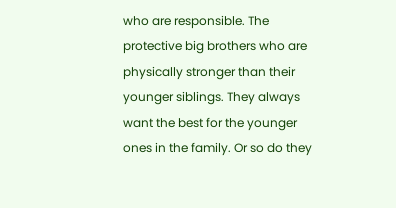who are responsible. The protective big brothers who are physically stronger than their younger siblings. They always want the best for the younger ones in the family. Or so do they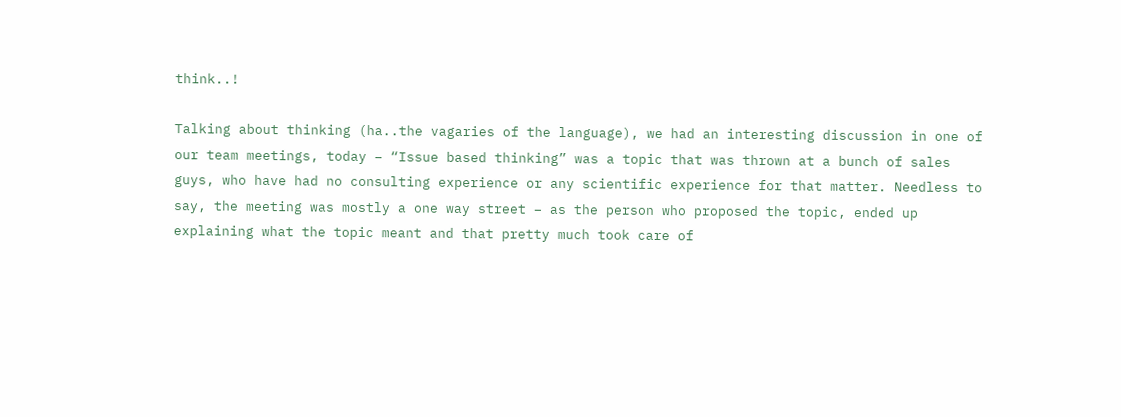think..!

Talking about thinking (ha..the vagaries of the language), we had an interesting discussion in one of our team meetings, today – “Issue based thinking” was a topic that was thrown at a bunch of sales guys, who have had no consulting experience or any scientific experience for that matter. Needless to say, the meeting was mostly a one way street – as the person who proposed the topic, ended up explaining what the topic meant and that pretty much took care of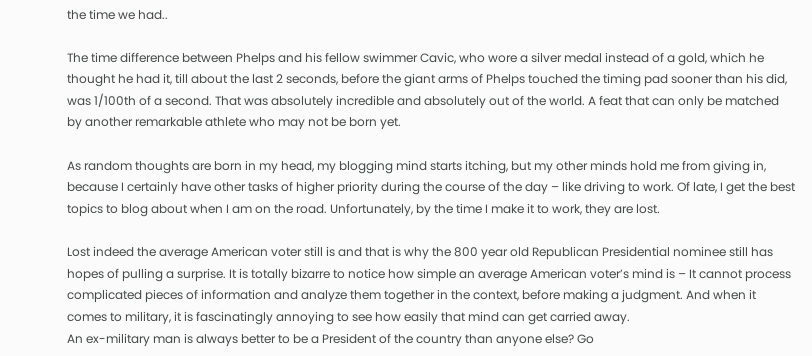the time we had..

The time difference between Phelps and his fellow swimmer Cavic, who wore a silver medal instead of a gold, which he thought he had it, till about the last 2 seconds, before the giant arms of Phelps touched the timing pad sooner than his did, was 1/100th of a second. That was absolutely incredible and absolutely out of the world. A feat that can only be matched by another remarkable athlete who may not be born yet.

As random thoughts are born in my head, my blogging mind starts itching, but my other minds hold me from giving in, because I certainly have other tasks of higher priority during the course of the day – like driving to work. Of late, I get the best topics to blog about when I am on the road. Unfortunately, by the time I make it to work, they are lost.

Lost indeed the average American voter still is and that is why the 800 year old Republican Presidential nominee still has hopes of pulling a surprise. It is totally bizarre to notice how simple an average American voter’s mind is – It cannot process complicated pieces of information and analyze them together in the context, before making a judgment. And when it comes to military, it is fascinatingly annoying to see how easily that mind can get carried away.
An ex-military man is always better to be a President of the country than anyone else? Go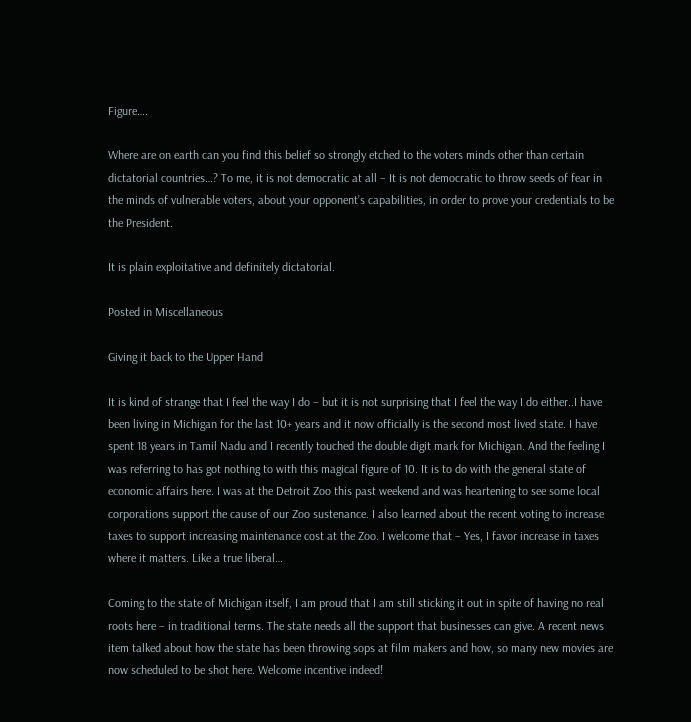Figure….

Where are on earth can you find this belief so strongly etched to the voters minds other than certain dictatorial countries…? To me, it is not democratic at all – It is not democratic to throw seeds of fear in the minds of vulnerable voters, about your opponent’s capabilities, in order to prove your credentials to be the President.

It is plain exploitative and definitely dictatorial.

Posted in Miscellaneous

Giving it back to the Upper Hand

It is kind of strange that I feel the way I do – but it is not surprising that I feel the way I do either..I have been living in Michigan for the last 10+ years and it now officially is the second most lived state. I have spent 18 years in Tamil Nadu and I recently touched the double digit mark for Michigan. And the feeling I was referring to has got nothing to with this magical figure of 10. It is to do with the general state of economic affairs here. I was at the Detroit Zoo this past weekend and was heartening to see some local corporations support the cause of our Zoo sustenance. I also learned about the recent voting to increase taxes to support increasing maintenance cost at the Zoo. I welcome that – Yes, I favor increase in taxes where it matters. Like a true liberal…

Coming to the state of Michigan itself, I am proud that I am still sticking it out in spite of having no real roots here – in traditional terms. The state needs all the support that businesses can give. A recent news item talked about how the state has been throwing sops at film makers and how, so many new movies are now scheduled to be shot here. Welcome incentive indeed!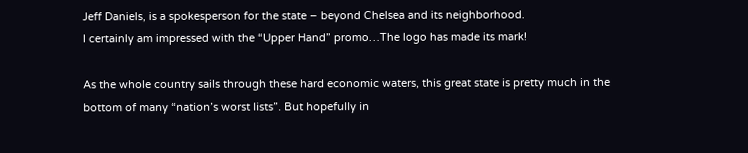Jeff Daniels, is a spokesperson for the state – beyond Chelsea and its neighborhood.
I certainly am impressed with the “Upper Hand” promo…The logo has made its mark!

As the whole country sails through these hard economic waters, this great state is pretty much in the bottom of many “nation’s worst lists”. But hopefully in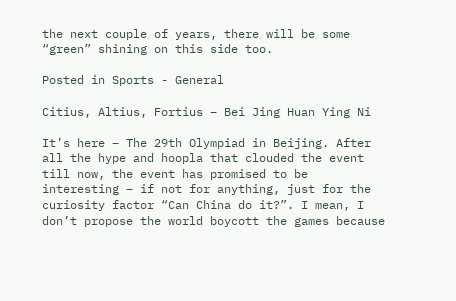the next couple of years, there will be some “green” shining on this side too.

Posted in Sports - General

Citius, Altius, Fortius – Bei Jing Huan Ying Ni

It’s here – The 29th Olympiad in Beijing. After all the hype and hoopla that clouded the event till now, the event has promised to be interesting – if not for anything, just for the curiosity factor “Can China do it?”. I mean, I don’t propose the world boycott the games because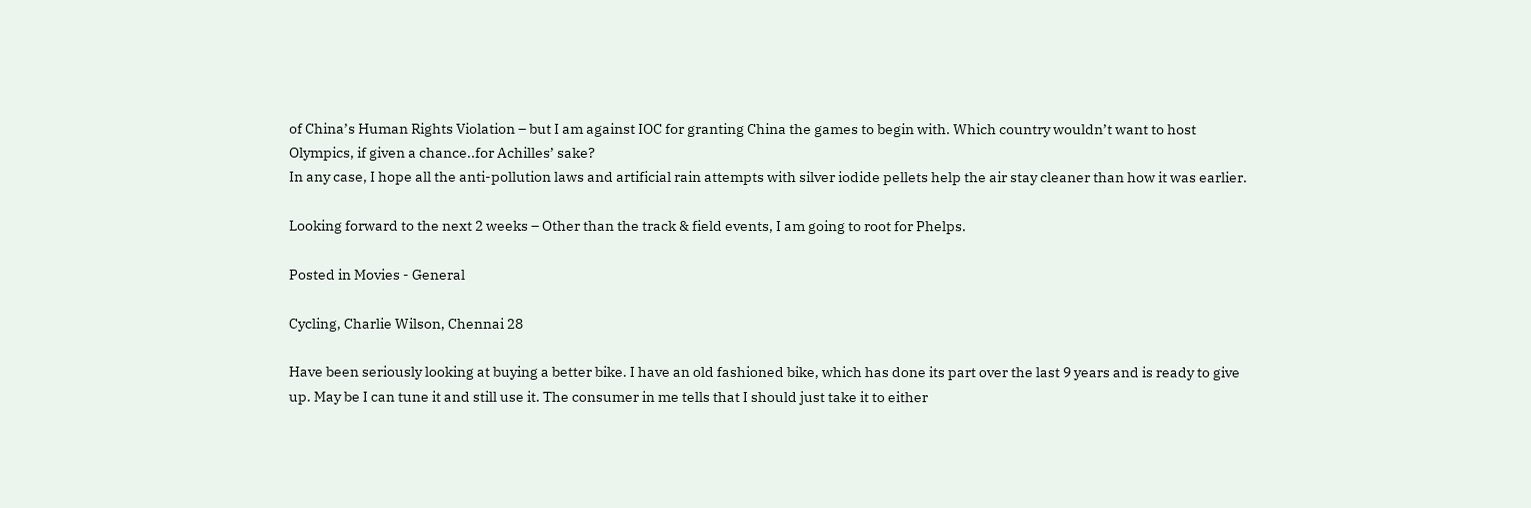of China’s Human Rights Violation – but I am against IOC for granting China the games to begin with. Which country wouldn’t want to host Olympics, if given a chance..for Achilles’ sake?
In any case, I hope all the anti-pollution laws and artificial rain attempts with silver iodide pellets help the air stay cleaner than how it was earlier.

Looking forward to the next 2 weeks – Other than the track & field events, I am going to root for Phelps.

Posted in Movies - General

Cycling, Charlie Wilson, Chennai 28

Have been seriously looking at buying a better bike. I have an old fashioned bike, which has done its part over the last 9 years and is ready to give up. May be I can tune it and still use it. The consumer in me tells that I should just take it to either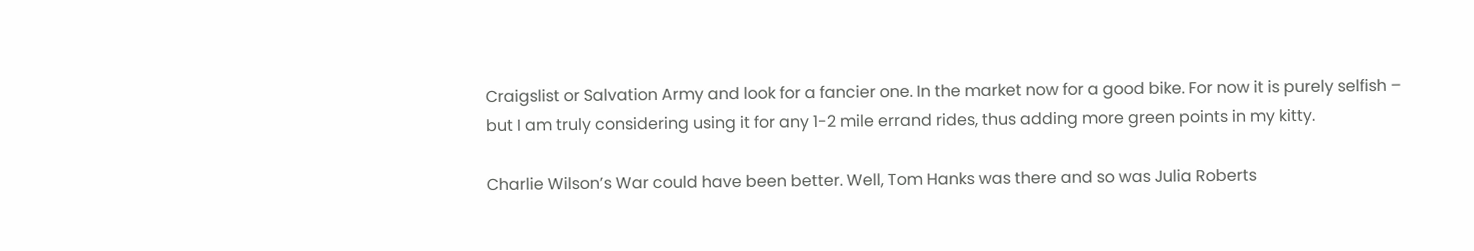Craigslist or Salvation Army and look for a fancier one. In the market now for a good bike. For now it is purely selfish – but I am truly considering using it for any 1-2 mile errand rides, thus adding more green points in my kitty.

Charlie Wilson’s War could have been better. Well, Tom Hanks was there and so was Julia Roberts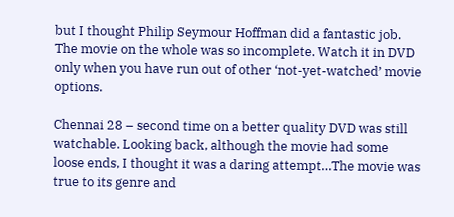but I thought Philip Seymour Hoffman did a fantastic job. The movie on the whole was so incomplete. Watch it in DVD only when you have run out of other ‘not-yet-watched’ movie options.

Chennai 28 – second time on a better quality DVD was still watchable. Looking back, although the movie had some loose ends, I thought it was a daring attempt…The movie was true to its genre and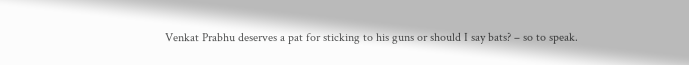Venkat Prabhu deserves a pat for sticking to his guns or should I say bats? – so to speak.